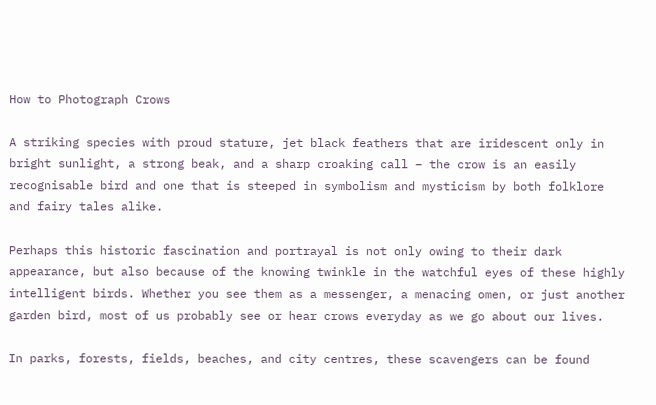How to Photograph Crows

A striking species with proud stature, jet black feathers that are iridescent only in bright sunlight, a strong beak, and a sharp croaking call – the crow is an easily recognisable bird and one that is steeped in symbolism and mysticism by both folklore and fairy tales alike.

Perhaps this historic fascination and portrayal is not only owing to their dark appearance, but also because of the knowing twinkle in the watchful eyes of these highly intelligent birds. Whether you see them as a messenger, a menacing omen, or just another garden bird, most of us probably see or hear crows everyday as we go about our lives.

In parks, forests, fields, beaches, and city centres, these scavengers can be found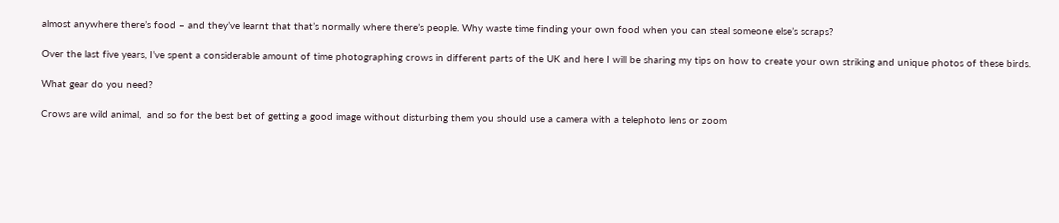almost anywhere there’s food – and they’ve learnt that that’s normally where there’s people. Why waste time finding your own food when you can steal someone else’s scraps?

Over the last five years, I’ve spent a considerable amount of time photographing crows in different parts of the UK and here I will be sharing my tips on how to create your own striking and unique photos of these birds.

What gear do you need?

Crows are wild animal,  and so for the best bet of getting a good image without disturbing them you should use a camera with a telephoto lens or zoom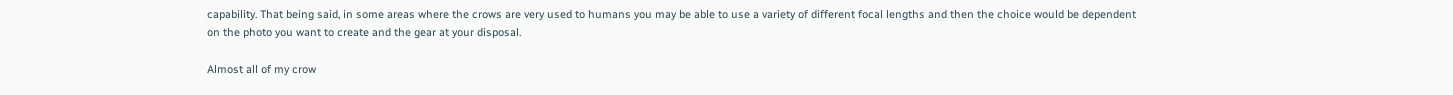capability. That being said, in some areas where the crows are very used to humans you may be able to use a variety of different focal lengths and then the choice would be dependent on the photo you want to create and the gear at your disposal.

Almost all of my crow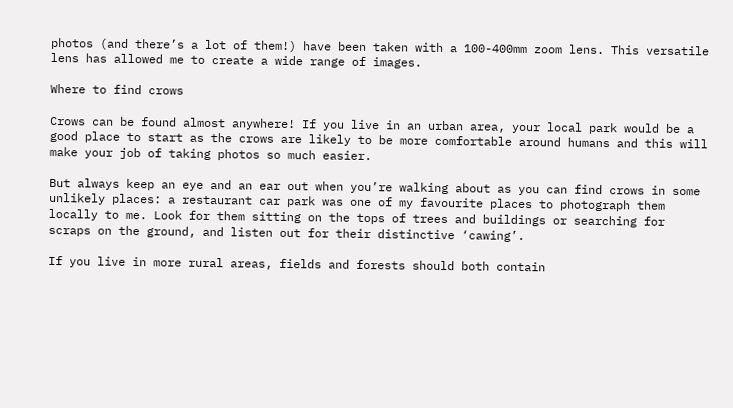photos (and there’s a lot of them!) have been taken with a 100-400mm zoom lens. This versatile lens has allowed me to create a wide range of images.

Where to find crows

Crows can be found almost anywhere! If you live in an urban area, your local park would be a good place to start as the crows are likely to be more comfortable around humans and this will make your job of taking photos so much easier.

But always keep an eye and an ear out when you’re walking about as you can find crows in some unlikely places: a restaurant car park was one of my favourite places to photograph them locally to me. Look for them sitting on the tops of trees and buildings or searching for scraps on the ground, and listen out for their distinctive ‘cawing’.

If you live in more rural areas, fields and forests should both contain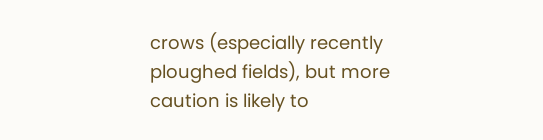crows (especially recently ploughed fields), but more caution is likely to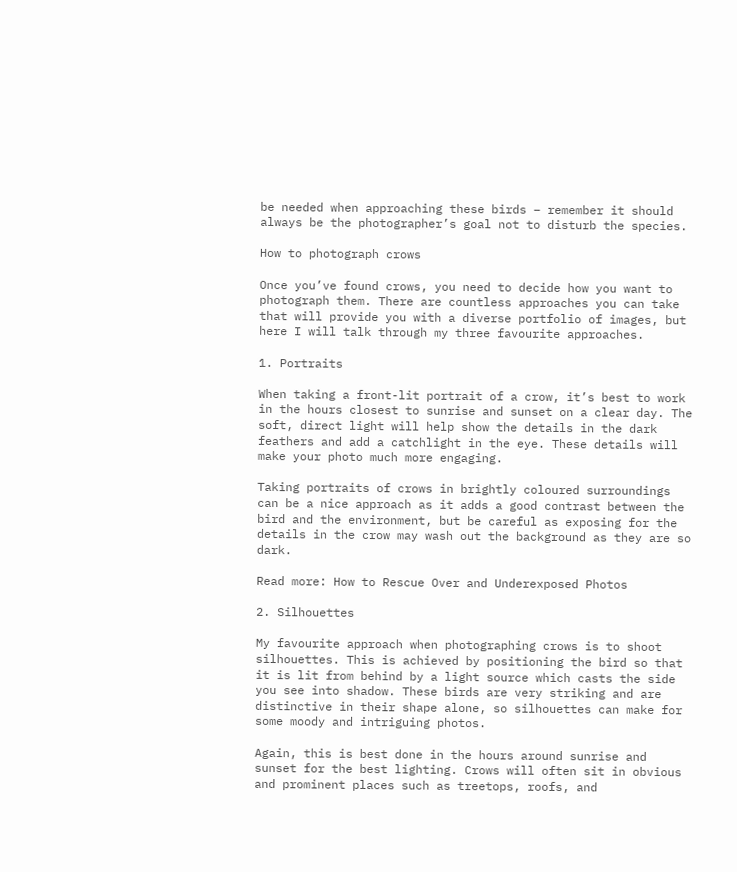be needed when approaching these birds – remember it should always be the photographer’s goal not to disturb the species.

How to photograph crows

Once you’ve found crows, you need to decide how you want to photograph them. There are countless approaches you can take that will provide you with a diverse portfolio of images, but here I will talk through my three favourite approaches.

1. Portraits

When taking a front-lit portrait of a crow, it’s best to work in the hours closest to sunrise and sunset on a clear day. The soft, direct light will help show the details in the dark feathers and add a catchlight in the eye. These details will make your photo much more engaging.

Taking portraits of crows in brightly coloured surroundings can be a nice approach as it adds a good contrast between the bird and the environment, but be careful as exposing for the details in the crow may wash out the background as they are so dark.

Read more: How to Rescue Over and Underexposed Photos

2. Silhouettes

My favourite approach when photographing crows is to shoot silhouettes. This is achieved by positioning the bird so that it is lit from behind by a light source which casts the side you see into shadow. These birds are very striking and are distinctive in their shape alone, so silhouettes can make for some moody and intriguing photos.

Again, this is best done in the hours around sunrise and sunset for the best lighting. Crows will often sit in obvious and prominent places such as treetops, roofs, and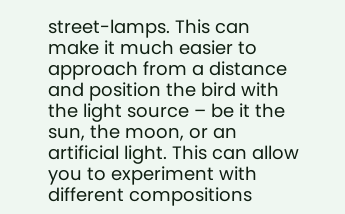street-lamps. This can make it much easier to approach from a distance and position the bird with the light source – be it the sun, the moon, or an artificial light. This can allow you to experiment with different compositions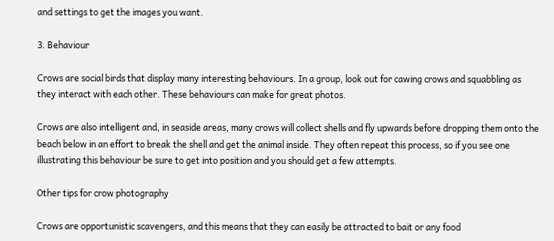and settings to get the images you want.

3. Behaviour

Crows are social birds that display many interesting behaviours. In a group, look out for cawing crows and squabbling as they interact with each other. These behaviours can make for great photos.

Crows are also intelligent and, in seaside areas, many crows will collect shells and fly upwards before dropping them onto the beach below in an effort to break the shell and get the animal inside. They often repeat this process, so if you see one illustrating this behaviour be sure to get into position and you should get a few attempts.

Other tips for crow photography

Crows are opportunistic scavengers, and this means that they can easily be attracted to bait or any food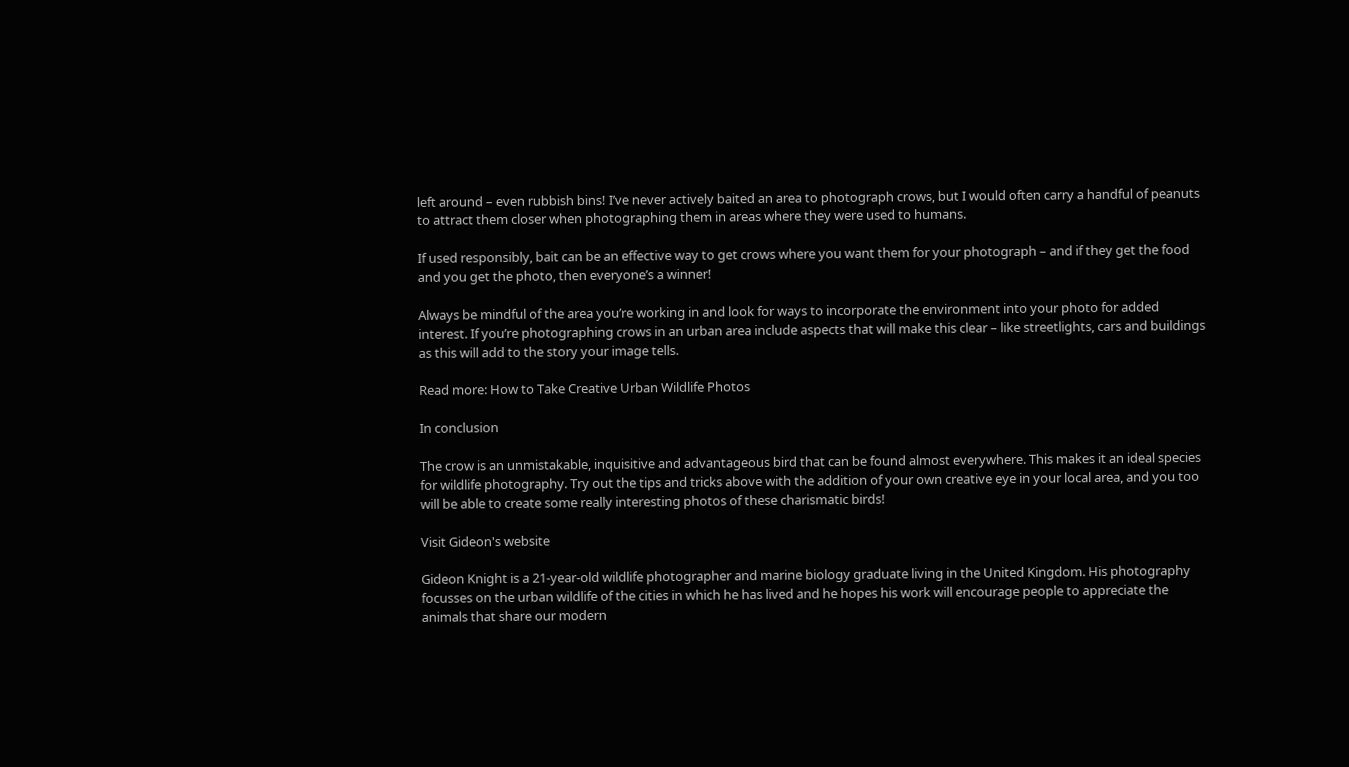left around – even rubbish bins! I’ve never actively baited an area to photograph crows, but I would often carry a handful of peanuts to attract them closer when photographing them in areas where they were used to humans.

If used responsibly, bait can be an effective way to get crows where you want them for your photograph – and if they get the food and you get the photo, then everyone’s a winner!

Always be mindful of the area you’re working in and look for ways to incorporate the environment into your photo for added interest. If you’re photographing crows in an urban area include aspects that will make this clear – like streetlights, cars and buildings as this will add to the story your image tells.

Read more: How to Take Creative Urban Wildlife Photos

In conclusion

The crow is an unmistakable, inquisitive and advantageous bird that can be found almost everywhere. This makes it an ideal species for wildlife photography. Try out the tips and tricks above with the addition of your own creative eye in your local area, and you too will be able to create some really interesting photos of these charismatic birds!

Visit Gideon's website

Gideon Knight is a 21-year-old wildlife photographer and marine biology graduate living in the United Kingdom. His photography focusses on the urban wildlife of the cities in which he has lived and he hopes his work will encourage people to appreciate the animals that share our modern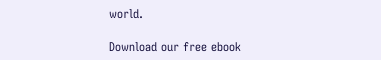world.

Download our free ebook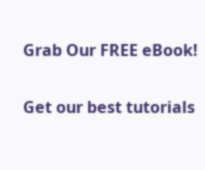Grab Our FREE eBook!

Get our best tutorials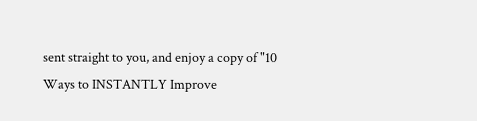sent straight to you, and enjoy a copy of "10 Ways to INSTANTLY Improve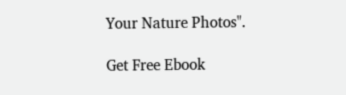Your Nature Photos".

Get Free Ebook